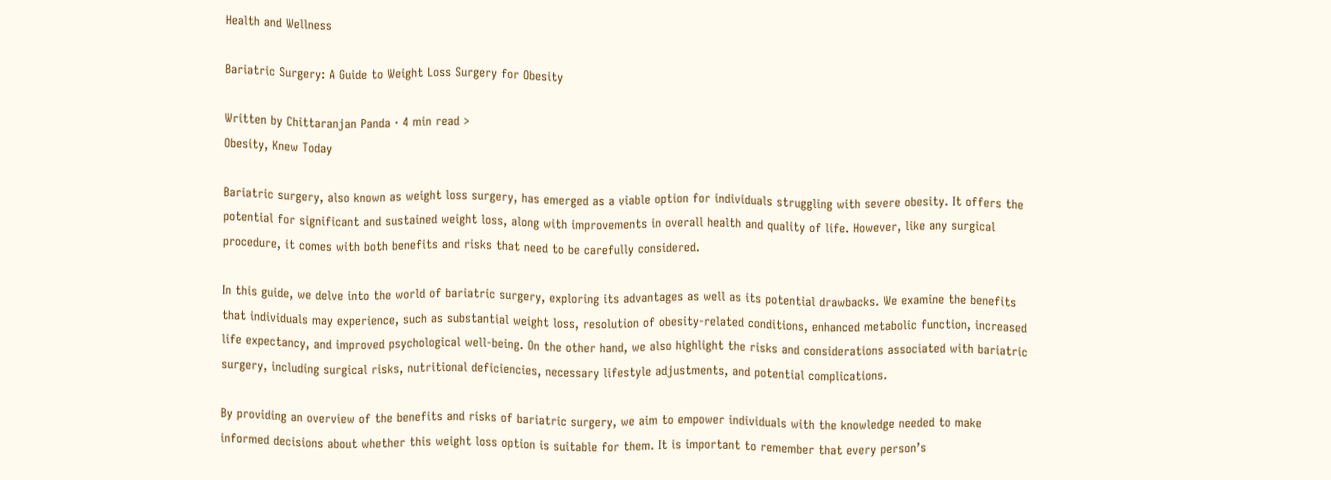Health and Wellness

Bariatric Surgery: A Guide to Weight Loss Surgery for Obesity

Written by Chittaranjan Panda · 4 min read >
Obesity, Knew Today

Bariatric surgery, also known as weight loss surgery, has emerged as a viable option for individuals struggling with severe obesity. It offers the potential for significant and sustained weight loss, along with improvements in overall health and quality of life. However, like any surgical procedure, it comes with both benefits and risks that need to be carefully considered.

In this guide, we delve into the world of bariatric surgery, exploring its advantages as well as its potential drawbacks. We examine the benefits that individuals may experience, such as substantial weight loss, resolution of obesity-related conditions, enhanced metabolic function, increased life expectancy, and improved psychological well-being. On the other hand, we also highlight the risks and considerations associated with bariatric surgery, including surgical risks, nutritional deficiencies, necessary lifestyle adjustments, and potential complications.

By providing an overview of the benefits and risks of bariatric surgery, we aim to empower individuals with the knowledge needed to make informed decisions about whether this weight loss option is suitable for them. It is important to remember that every person’s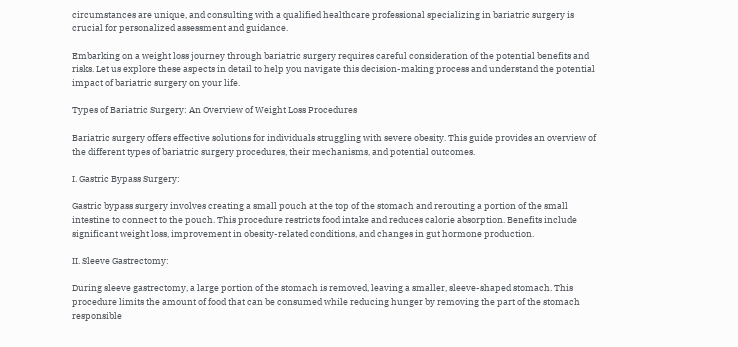circumstances are unique, and consulting with a qualified healthcare professional specializing in bariatric surgery is crucial for personalized assessment and guidance.

Embarking on a weight loss journey through bariatric surgery requires careful consideration of the potential benefits and risks. Let us explore these aspects in detail to help you navigate this decision-making process and understand the potential impact of bariatric surgery on your life.

Types of Bariatric Surgery: An Overview of Weight Loss Procedures

Bariatric surgery offers effective solutions for individuals struggling with severe obesity. This guide provides an overview of the different types of bariatric surgery procedures, their mechanisms, and potential outcomes.

I. Gastric Bypass Surgery:

Gastric bypass surgery involves creating a small pouch at the top of the stomach and rerouting a portion of the small intestine to connect to the pouch. This procedure restricts food intake and reduces calorie absorption. Benefits include significant weight loss, improvement in obesity-related conditions, and changes in gut hormone production.

II. Sleeve Gastrectomy:

During sleeve gastrectomy, a large portion of the stomach is removed, leaving a smaller, sleeve-shaped stomach. This procedure limits the amount of food that can be consumed while reducing hunger by removing the part of the stomach responsible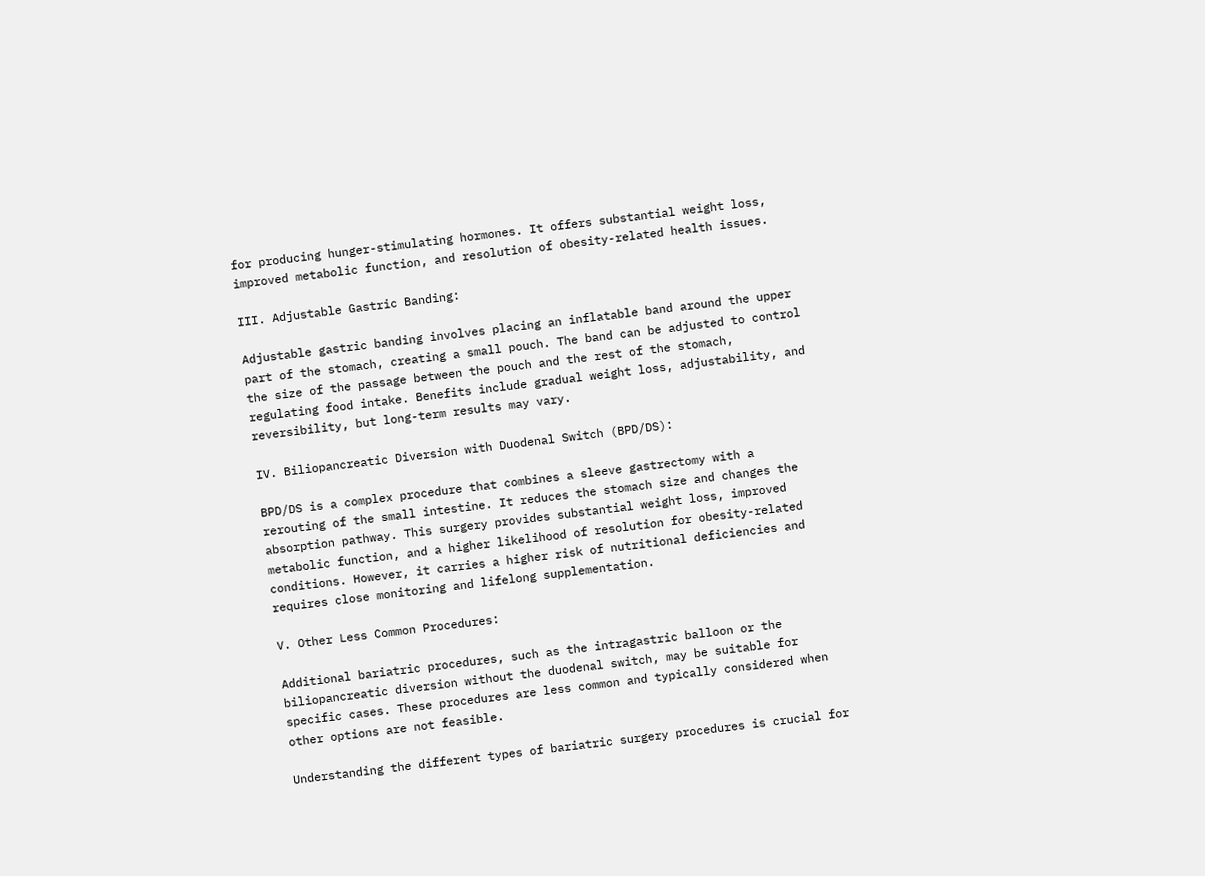for producing hunger-stimulating hormones. It offers substantial weight loss, improved metabolic function, and resolution of obesity-related health issues.

III. Adjustable Gastric Banding:

Adjustable gastric banding involves placing an inflatable band around the upper part of the stomach, creating a small pouch. The band can be adjusted to control the size of the passage between the pouch and the rest of the stomach, regulating food intake. Benefits include gradual weight loss, adjustability, and reversibility, but long-term results may vary.

IV. Biliopancreatic Diversion with Duodenal Switch (BPD/DS):

BPD/DS is a complex procedure that combines a sleeve gastrectomy with a rerouting of the small intestine. It reduces the stomach size and changes the absorption pathway. This surgery provides substantial weight loss, improved metabolic function, and a higher likelihood of resolution for obesity-related conditions. However, it carries a higher risk of nutritional deficiencies and requires close monitoring and lifelong supplementation.

V. Other Less Common Procedures:

Additional bariatric procedures, such as the intragastric balloon or the biliopancreatic diversion without the duodenal switch, may be suitable for specific cases. These procedures are less common and typically considered when other options are not feasible.

Understanding the different types of bariatric surgery procedures is crucial for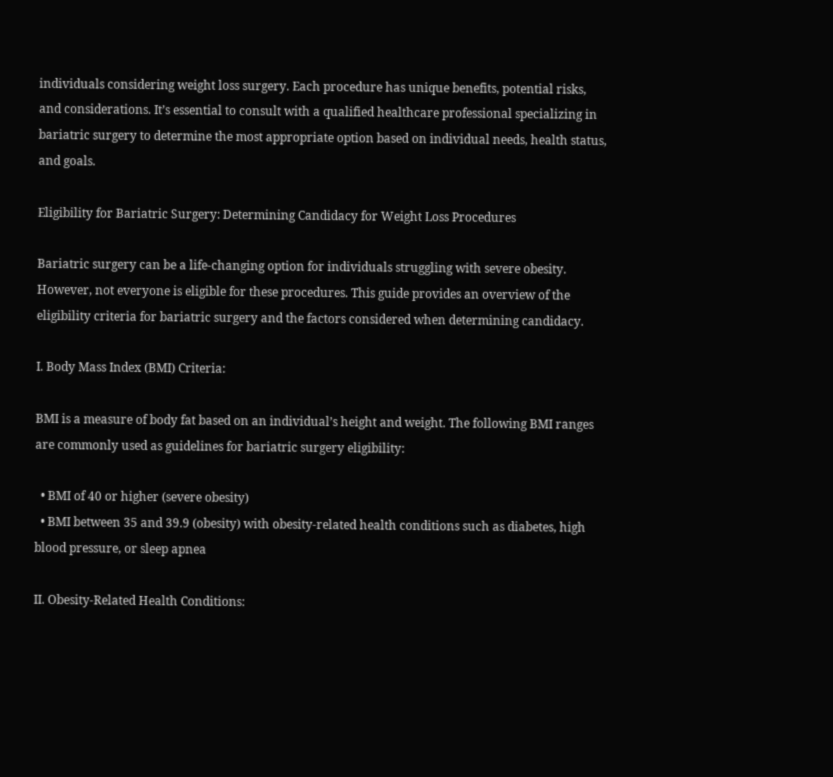individuals considering weight loss surgery. Each procedure has unique benefits, potential risks, and considerations. It’s essential to consult with a qualified healthcare professional specializing in bariatric surgery to determine the most appropriate option based on individual needs, health status, and goals.

Eligibility for Bariatric Surgery: Determining Candidacy for Weight Loss Procedures

Bariatric surgery can be a life-changing option for individuals struggling with severe obesity. However, not everyone is eligible for these procedures. This guide provides an overview of the eligibility criteria for bariatric surgery and the factors considered when determining candidacy.

I. Body Mass Index (BMI) Criteria:

BMI is a measure of body fat based on an individual’s height and weight. The following BMI ranges are commonly used as guidelines for bariatric surgery eligibility:

  • BMI of 40 or higher (severe obesity)
  • BMI between 35 and 39.9 (obesity) with obesity-related health conditions such as diabetes, high blood pressure, or sleep apnea

II. Obesity-Related Health Conditions: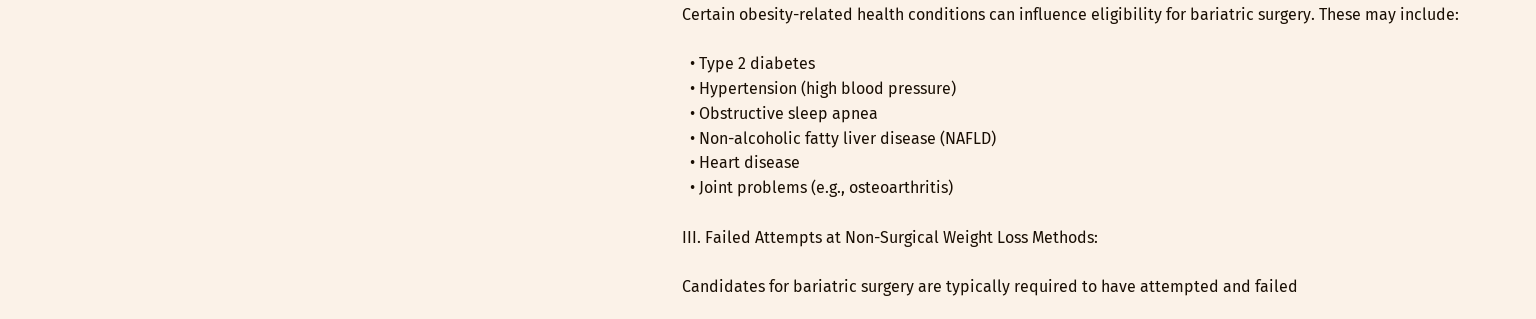Certain obesity-related health conditions can influence eligibility for bariatric surgery. These may include:

  • Type 2 diabetes
  • Hypertension (high blood pressure)
  • Obstructive sleep apnea
  • Non-alcoholic fatty liver disease (NAFLD)
  • Heart disease
  • Joint problems (e.g., osteoarthritis)

III. Failed Attempts at Non-Surgical Weight Loss Methods:

Candidates for bariatric surgery are typically required to have attempted and failed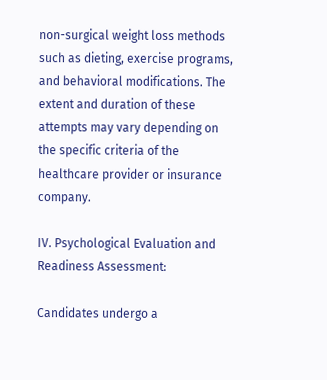non-surgical weight loss methods such as dieting, exercise programs, and behavioral modifications. The extent and duration of these attempts may vary depending on the specific criteria of the healthcare provider or insurance company.

IV. Psychological Evaluation and Readiness Assessment:

Candidates undergo a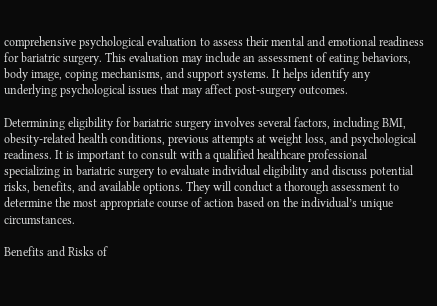comprehensive psychological evaluation to assess their mental and emotional readiness for bariatric surgery. This evaluation may include an assessment of eating behaviors, body image, coping mechanisms, and support systems. It helps identify any underlying psychological issues that may affect post-surgery outcomes.

Determining eligibility for bariatric surgery involves several factors, including BMI, obesity-related health conditions, previous attempts at weight loss, and psychological readiness. It is important to consult with a qualified healthcare professional specializing in bariatric surgery to evaluate individual eligibility and discuss potential risks, benefits, and available options. They will conduct a thorough assessment to determine the most appropriate course of action based on the individual’s unique circumstances.

Benefits and Risks of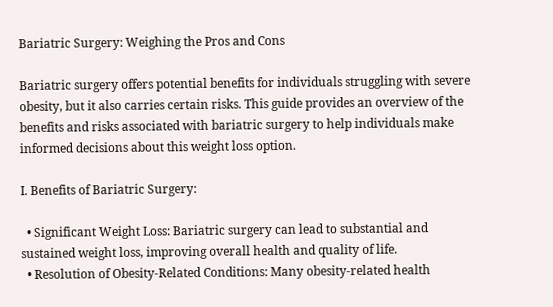Bariatric Surgery: Weighing the Pros and Cons

Bariatric surgery offers potential benefits for individuals struggling with severe obesity, but it also carries certain risks. This guide provides an overview of the benefits and risks associated with bariatric surgery to help individuals make informed decisions about this weight loss option.

I. Benefits of Bariatric Surgery:

  • Significant Weight Loss: Bariatric surgery can lead to substantial and sustained weight loss, improving overall health and quality of life.
  • Resolution of Obesity-Related Conditions: Many obesity-related health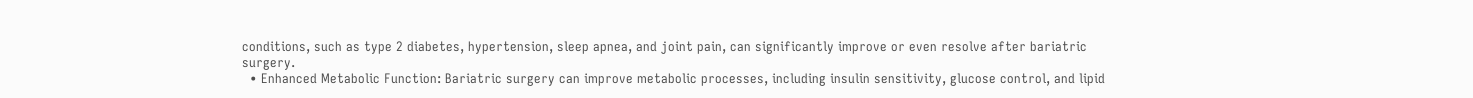conditions, such as type 2 diabetes, hypertension, sleep apnea, and joint pain, can significantly improve or even resolve after bariatric surgery.
  • Enhanced Metabolic Function: Bariatric surgery can improve metabolic processes, including insulin sensitivity, glucose control, and lipid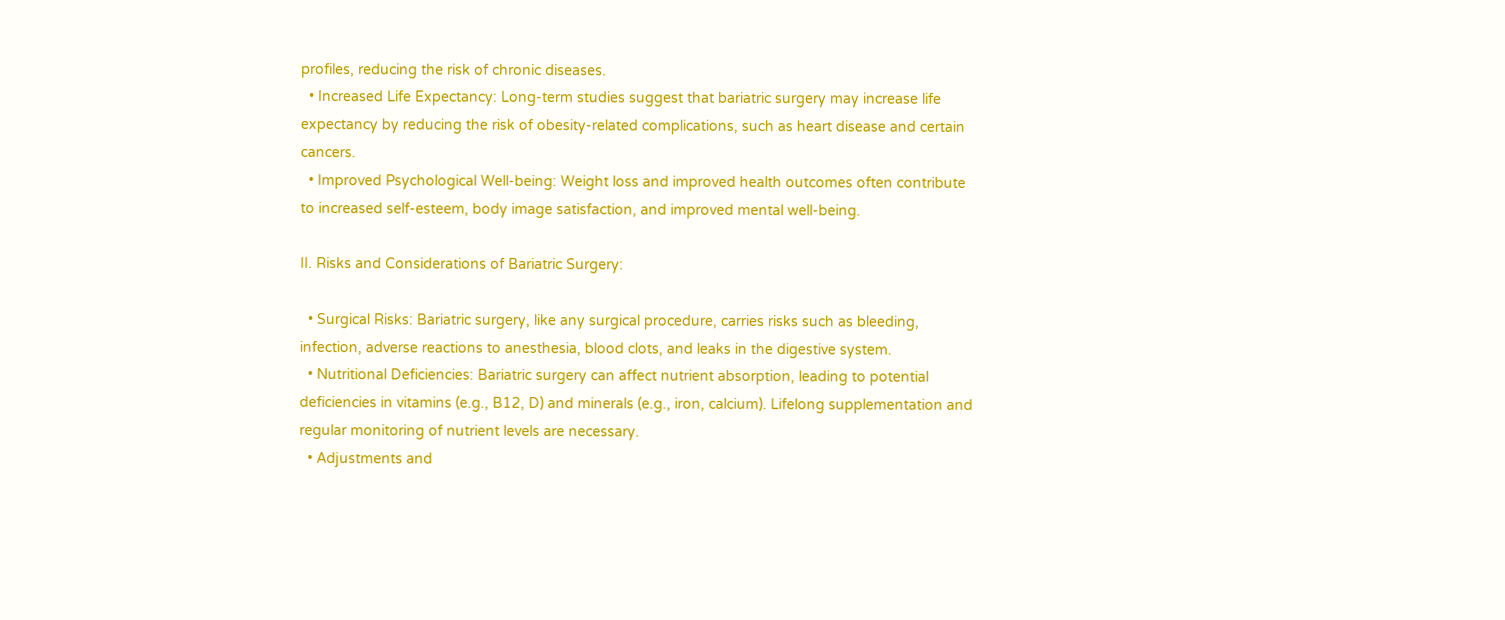profiles, reducing the risk of chronic diseases.
  • Increased Life Expectancy: Long-term studies suggest that bariatric surgery may increase life expectancy by reducing the risk of obesity-related complications, such as heart disease and certain cancers.
  • Improved Psychological Well-being: Weight loss and improved health outcomes often contribute to increased self-esteem, body image satisfaction, and improved mental well-being.

II. Risks and Considerations of Bariatric Surgery:

  • Surgical Risks: Bariatric surgery, like any surgical procedure, carries risks such as bleeding, infection, adverse reactions to anesthesia, blood clots, and leaks in the digestive system.
  • Nutritional Deficiencies: Bariatric surgery can affect nutrient absorption, leading to potential deficiencies in vitamins (e.g., B12, D) and minerals (e.g., iron, calcium). Lifelong supplementation and regular monitoring of nutrient levels are necessary.
  • Adjustments and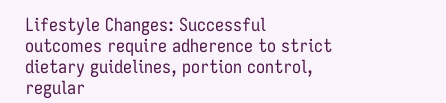Lifestyle Changes: Successful outcomes require adherence to strict dietary guidelines, portion control, regular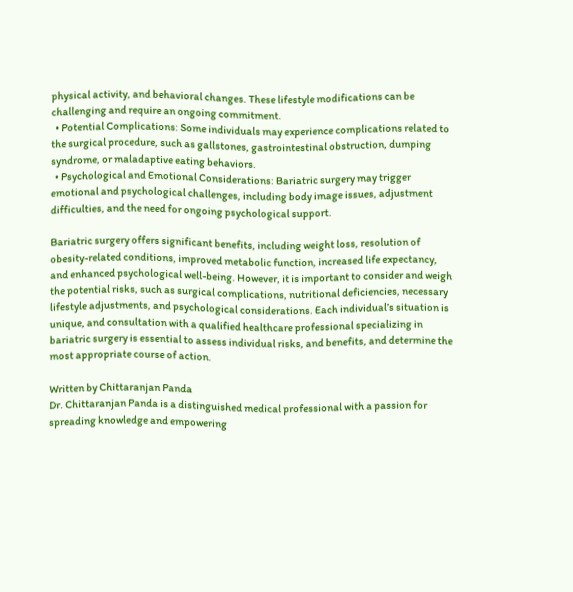physical activity, and behavioral changes. These lifestyle modifications can be challenging and require an ongoing commitment.
  • Potential Complications: Some individuals may experience complications related to the surgical procedure, such as gallstones, gastrointestinal obstruction, dumping syndrome, or maladaptive eating behaviors.
  • Psychological and Emotional Considerations: Bariatric surgery may trigger emotional and psychological challenges, including body image issues, adjustment difficulties, and the need for ongoing psychological support.

Bariatric surgery offers significant benefits, including weight loss, resolution of obesity-related conditions, improved metabolic function, increased life expectancy, and enhanced psychological well-being. However, it is important to consider and weigh the potential risks, such as surgical complications, nutritional deficiencies, necessary lifestyle adjustments, and psychological considerations. Each individual’s situation is unique, and consultation with a qualified healthcare professional specializing in bariatric surgery is essential to assess individual risks, and benefits, and determine the most appropriate course of action.

Written by Chittaranjan Panda
Dr. Chittaranjan Panda is a distinguished medical professional with a passion for spreading knowledge and empowering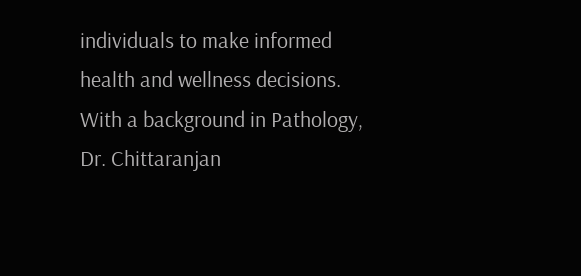individuals to make informed health and wellness decisions. With a background in Pathology, Dr. Chittaranjan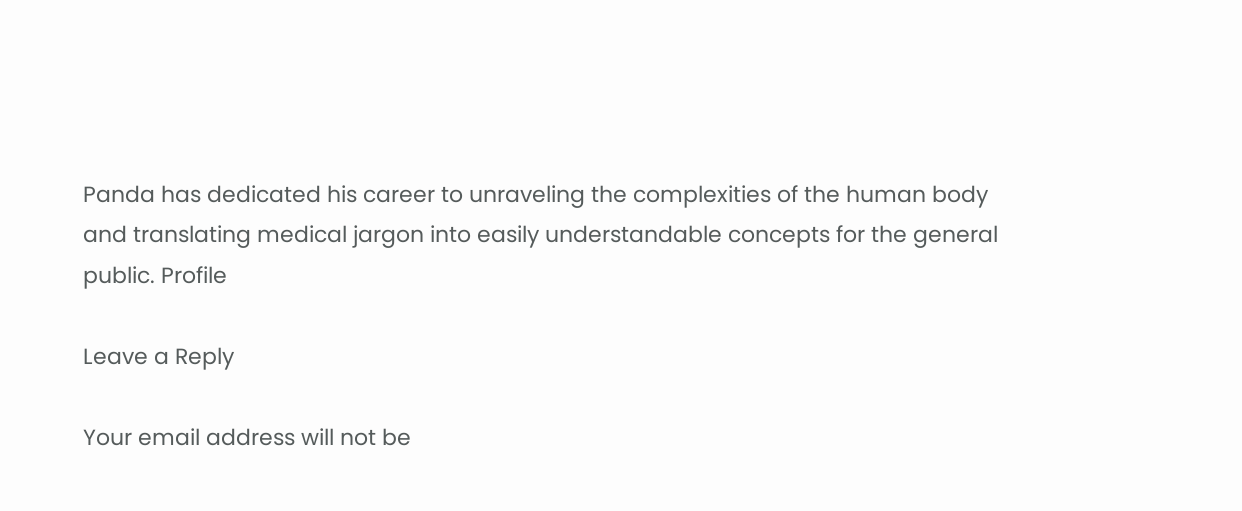Panda has dedicated his career to unraveling the complexities of the human body and translating medical jargon into easily understandable concepts for the general public. Profile

Leave a Reply

Your email address will not be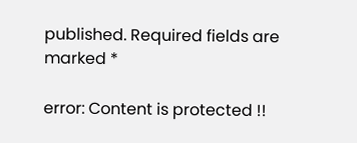published. Required fields are marked *

error: Content is protected !!